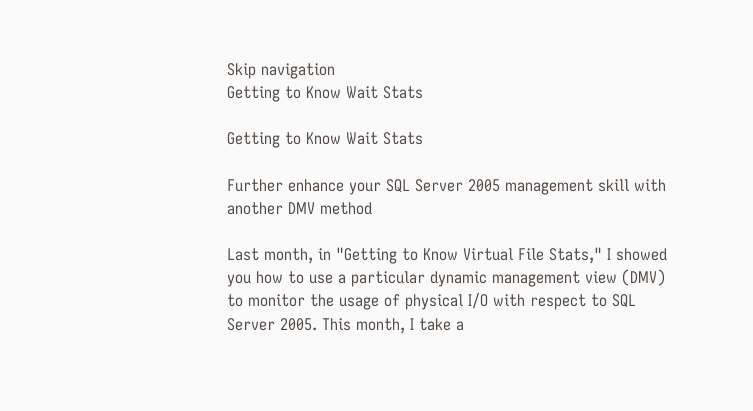Skip navigation
Getting to Know Wait Stats

Getting to Know Wait Stats

Further enhance your SQL Server 2005 management skill with another DMV method

Last month, in "Getting to Know Virtual File Stats," I showed you how to use a particular dynamic management view (DMV) to monitor the usage of physical I/O with respect to SQL Server 2005. This month, I take a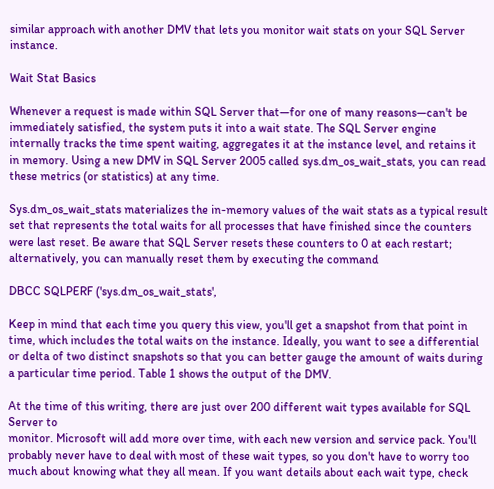similar approach with another DMV that lets you monitor wait stats on your SQL Server instance.

Wait Stat Basics

Whenever a request is made within SQL Server that—for one of many reasons—can't be immediately satisfied, the system puts it into a wait state. The SQL Server engine internally tracks the time spent waiting, aggregates it at the instance level, and retains it in memory. Using a new DMV in SQL Server 2005 called sys.dm_os_wait_stats, you can read these metrics (or statistics) at any time.

Sys.dm_os_wait_stats materializes the in-memory values of the wait stats as a typical result set that represents the total waits for all processes that have finished since the counters were last reset. Be aware that SQL Server resets these counters to 0 at each restart; alternatively, you can manually reset them by executing the command

DBCC SQLPERF ('sys.dm_os_wait_stats',

Keep in mind that each time you query this view, you'll get a snapshot from that point in time, which includes the total waits on the instance. Ideally, you want to see a differential or delta of two distinct snapshots so that you can better gauge the amount of waits during a particular time period. Table 1 shows the output of the DMV.

At the time of this writing, there are just over 200 different wait types available for SQL Server to
monitor. Microsoft will add more over time, with each new version and service pack. You'll probably never have to deal with most of these wait types, so you don't have to worry too much about knowing what they all mean. If you want details about each wait type, check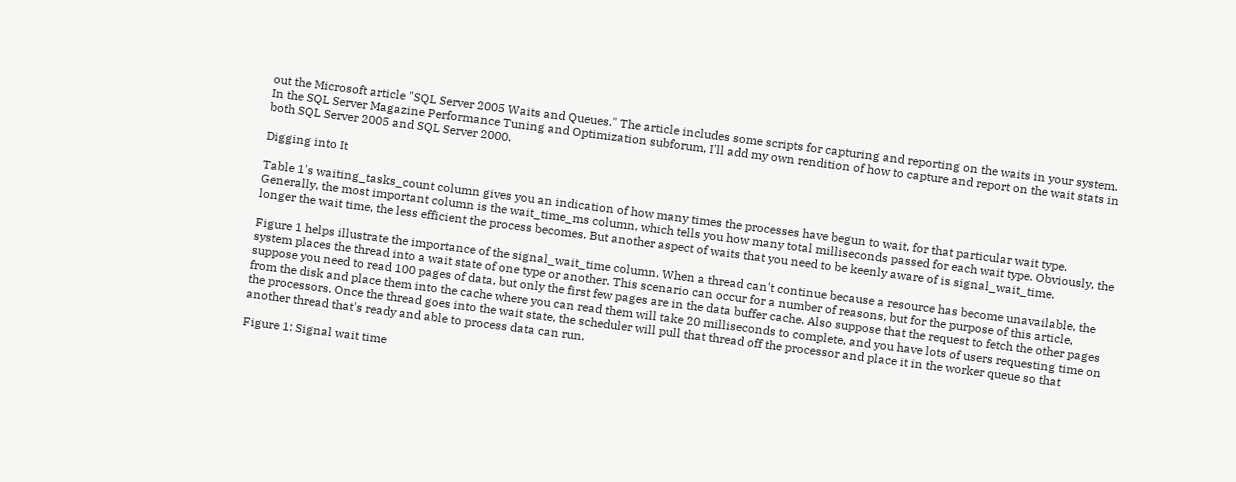out the Microsoft article "SQL Server 2005 Waits and Queues." The article includes some scripts for capturing and reporting on the waits in your system. In the SQL Server Magazine Performance Tuning and Optimization subforum, I'll add my own rendition of how to capture and report on the wait stats in both SQL Server 2005 and SQL Server 2000.

Digging into It

Table 1's waiting_tasks_count column gives you an indication of how many times the processes have begun to wait, for that particular wait type. Generally, the most important column is the wait_time_ms column, which tells you how many total milliseconds passed for each wait type. Obviously, the longer the wait time, the less efficient the process becomes. But another aspect of waits that you need to be keenly aware of is signal_wait_time.

Figure 1 helps illustrate the importance of the signal_wait_time column. When a thread can't continue because a resource has become unavailable, the system places the thread into a wait state of one type or another. This scenario can occur for a number of reasons, but for the purpose of this article, suppose you need to read 100 pages of data, but only the first few pages are in the data buffer cache. Also suppose that the request to fetch the other pages from the disk and place them into the cache where you can read them will take 20 milliseconds to complete, and you have lots of users requesting time on the processors. Once the thread goes into the wait state, the scheduler will pull that thread off the processor and place it in the worker queue so that another thread that's ready and able to process data can run.

Figure 1: Signal wait time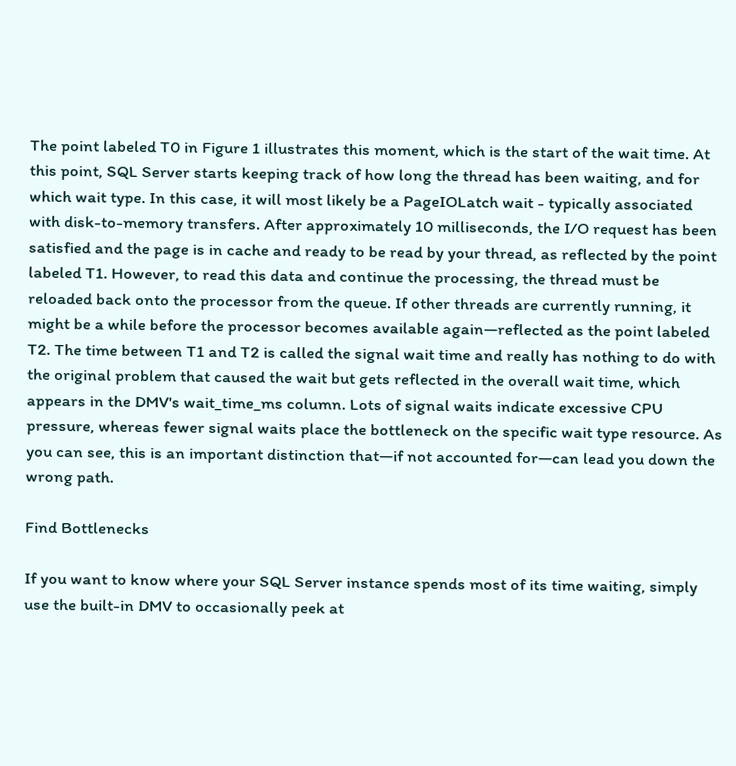The point labeled T0 in Figure 1 illustrates this moment, which is the start of the wait time. At this point, SQL Server starts keeping track of how long the thread has been waiting, and for which wait type. In this case, it will most likely be a PageIOLatch wait - typically associated with disk-to-memory transfers. After approximately 10 milliseconds, the I/O request has been satisfied and the page is in cache and ready to be read by your thread, as reflected by the point labeled T1. However, to read this data and continue the processing, the thread must be reloaded back onto the processor from the queue. If other threads are currently running, it might be a while before the processor becomes available again—reflected as the point labeled T2. The time between T1 and T2 is called the signal wait time and really has nothing to do with the original problem that caused the wait but gets reflected in the overall wait time, which appears in the DMV's wait_time_ms column. Lots of signal waits indicate excessive CPU pressure, whereas fewer signal waits place the bottleneck on the specific wait type resource. As you can see, this is an important distinction that—if not accounted for—can lead you down the wrong path.

Find Bottlenecks

If you want to know where your SQL Server instance spends most of its time waiting, simply use the built-in DMV to occasionally peek at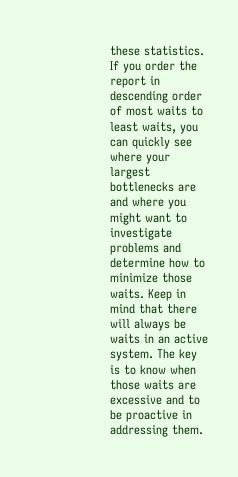these statistics. If you order the report in descending order of most waits to least waits, you can quickly see where your largest bottlenecks are and where you might want to investigate problems and determine how to minimize those waits. Keep in mind that there will always be waits in an active system. The key is to know when those waits are excessive and to be proactive in addressing them.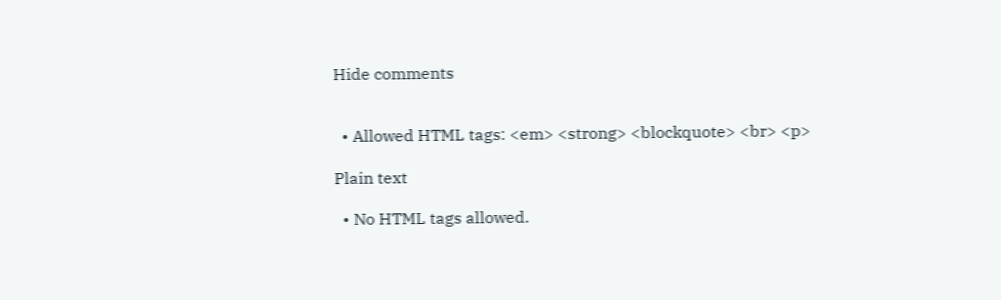Hide comments


  • Allowed HTML tags: <em> <strong> <blockquote> <br> <p>

Plain text

  • No HTML tags allowed.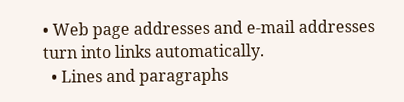• Web page addresses and e-mail addresses turn into links automatically.
  • Lines and paragraphs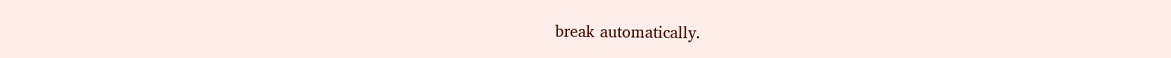break automatically.